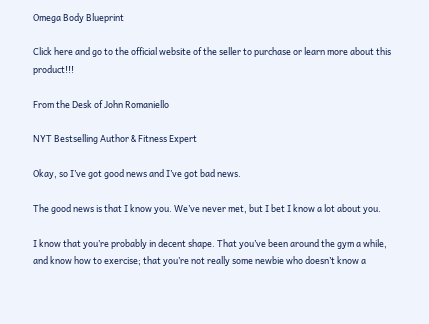Omega Body Blueprint

Click here and go to the official website of the seller to purchase or learn more about this product!!!

From the Desk of John Romaniello

NYT Bestselling Author & Fitness Expert

Okay, so I’ve got good news and I’ve got bad news.

The good news is that I know you. We’ve never met, but I bet I know a lot about you.

I know that you’re probably in decent shape. That you’ve been around the gym a while, and know how to exercise; that you’re not really some newbie who doesn’t know a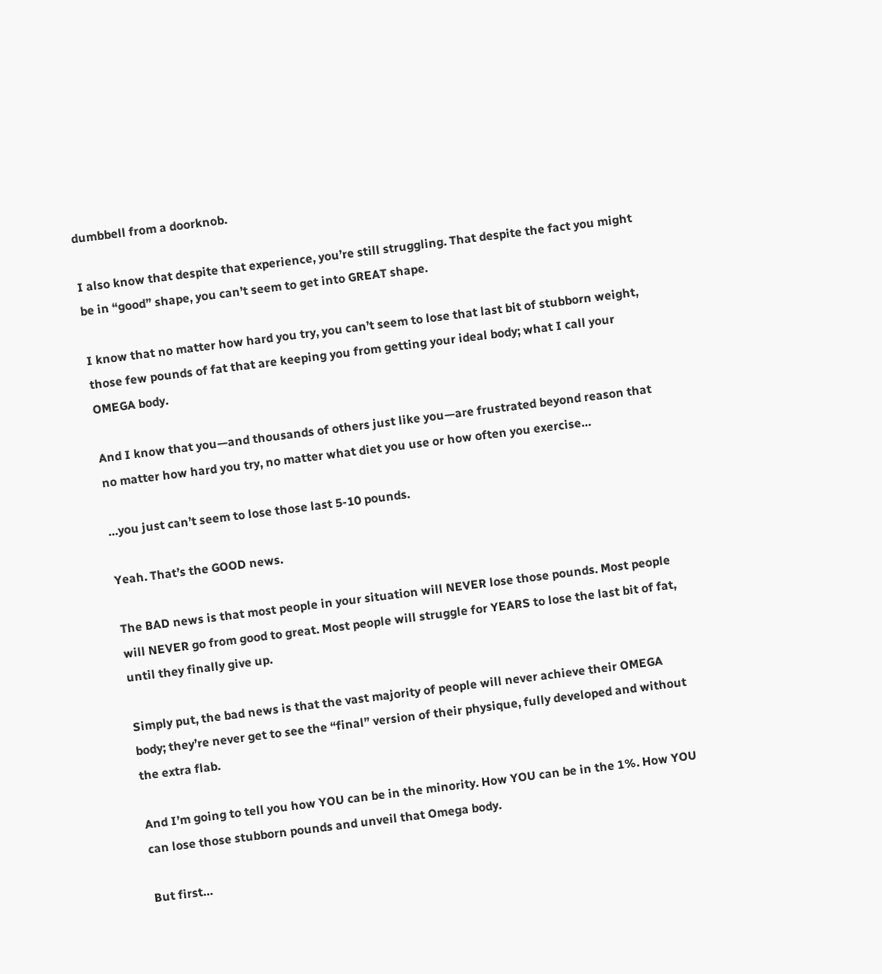dumbbell from a doorknob.

I also know that despite that experience, you’re still struggling. That despite the fact you might be in “good” shape, you can’t seem to get into GREAT shape.

I know that no matter how hard you try, you can’t seem to lose that last bit of stubborn weight, those few pounds of fat that are keeping you from getting your ideal body; what I call your OMEGA body.

And I know that you—and thousands of others just like you—are frustrated beyond reason that no matter how hard you try, no matter what diet you use or how often you exercise…

…you just can’t seem to lose those last 5-10 pounds.

Yeah. That’s the GOOD news.

The BAD news is that most people in your situation will NEVER lose those pounds. Most people will NEVER go from good to great. Most people will struggle for YEARS to lose the last bit of fat, until they finally give up.

Simply put, the bad news is that the vast majority of people will never achieve their OMEGA body; they’re never get to see the “final” version of their physique, fully developed and without the extra flab.

And I’m going to tell you how YOU can be in the minority. How YOU can be in the 1%. How YOU can lose those stubborn pounds and unveil that Omega body.

But first…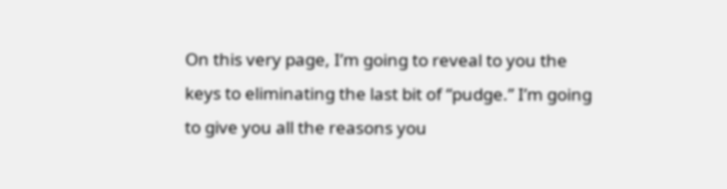On this very page, I’m going to reveal to you the keys to eliminating the last bit of “pudge.” I’m going to give you all the reasons you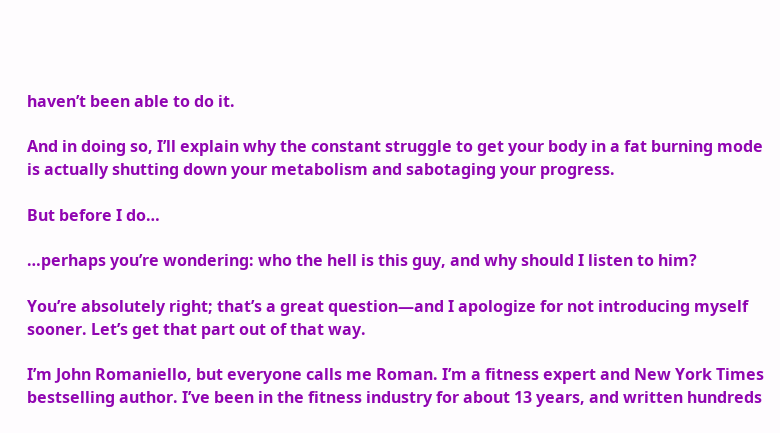haven’t been able to do it.

And in doing so, I’ll explain why the constant struggle to get your body in a fat burning mode is actually shutting down your metabolism and sabotaging your progress.

But before I do…

…perhaps you’re wondering: who the hell is this guy, and why should I listen to him?

You’re absolutely right; that’s a great question—and I apologize for not introducing myself sooner. Let’s get that part out of that way.

I’m John Romaniello, but everyone calls me Roman. I’m a fitness expert and New York Times bestselling author. I’ve been in the fitness industry for about 13 years, and written hundreds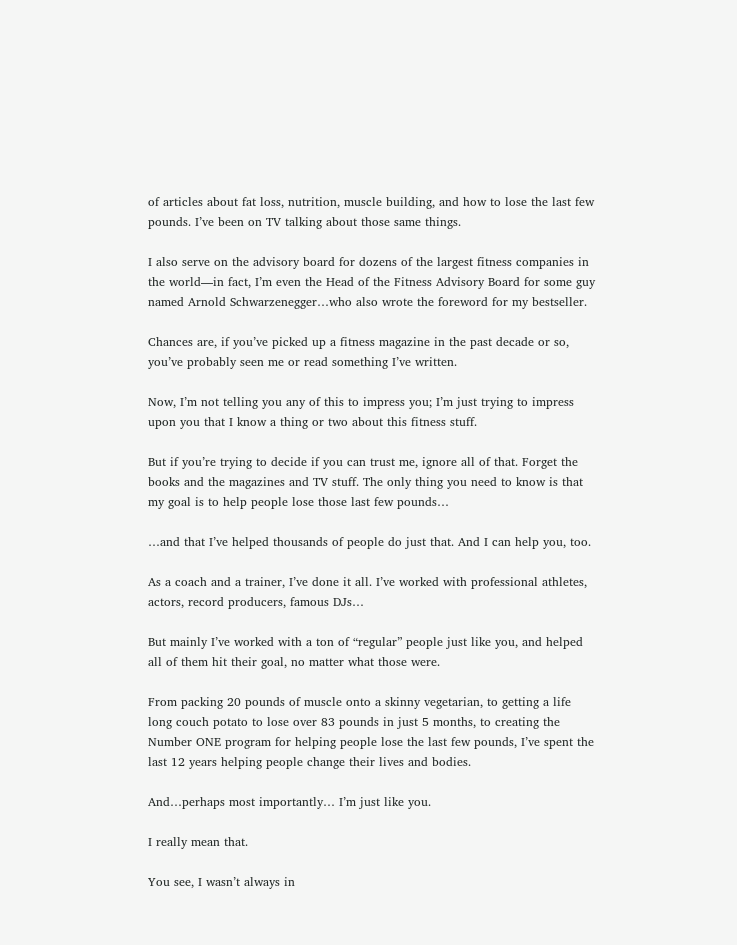of articles about fat loss, nutrition, muscle building, and how to lose the last few pounds. I’ve been on TV talking about those same things.

I also serve on the advisory board for dozens of the largest fitness companies in the world—in fact, I’m even the Head of the Fitness Advisory Board for some guy named Arnold Schwarzenegger…who also wrote the foreword for my bestseller.

Chances are, if you’ve picked up a fitness magazine in the past decade or so, you’ve probably seen me or read something I’ve written.

Now, I’m not telling you any of this to impress you; I’m just trying to impress upon you that I know a thing or two about this fitness stuff.

But if you’re trying to decide if you can trust me, ignore all of that. Forget the books and the magazines and TV stuff. The only thing you need to know is that my goal is to help people lose those last few pounds…

…and that I’ve helped thousands of people do just that. And I can help you, too.

As a coach and a trainer, I’ve done it all. I’ve worked with professional athletes, actors, record producers, famous DJs…

But mainly I’ve worked with a ton of “regular” people just like you, and helped all of them hit their goal, no matter what those were.

From packing 20 pounds of muscle onto a skinny vegetarian, to getting a life long couch potato to lose over 83 pounds in just 5 months, to creating the Number ONE program for helping people lose the last few pounds, I’ve spent the last 12 years helping people change their lives and bodies.

And…perhaps most importantly… I’m just like you.

I really mean that.

You see, I wasn’t always in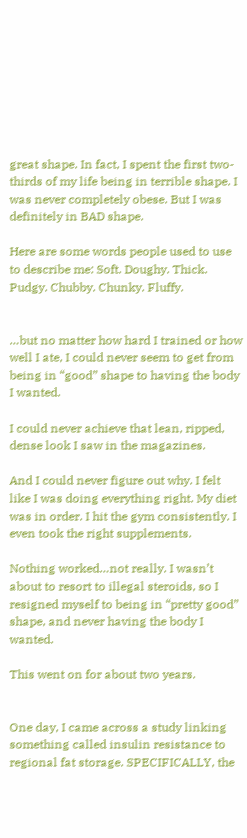great shape. In fact, I spent the first two-thirds of my life being in terrible shape. I was never completely obese. But I was definitely in BAD shape.

Here are some words people used to use to describe me: Soft. Doughy. Thick. Pudgy. Chubby. Chunky. Fluffy.


…but no matter how hard I trained or how well I ate, I could never seem to get from being in “good” shape to having the body I wanted.

I could never achieve that lean, ripped, dense look I saw in the magazines.

And I could never figure out why. I felt like I was doing everything right. My diet was in order. I hit the gym consistently. I even took the right supplements.

Nothing worked…not really. I wasn’t about to resort to illegal steroids, so I resigned myself to being in “pretty good” shape, and never having the body I wanted.

This went on for about two years.


One day, I came across a study linking something called insulin resistance to regional fat storage. SPECIFICALLY, the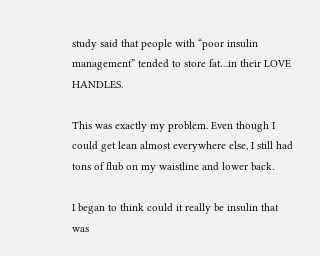study said that people with “poor insulin management” tended to store fat…in their LOVE HANDLES.

This was exactly my problem. Even though I could get lean almost everywhere else, I still had tons of flub on my waistline and lower back.

I began to think could it really be insulin that was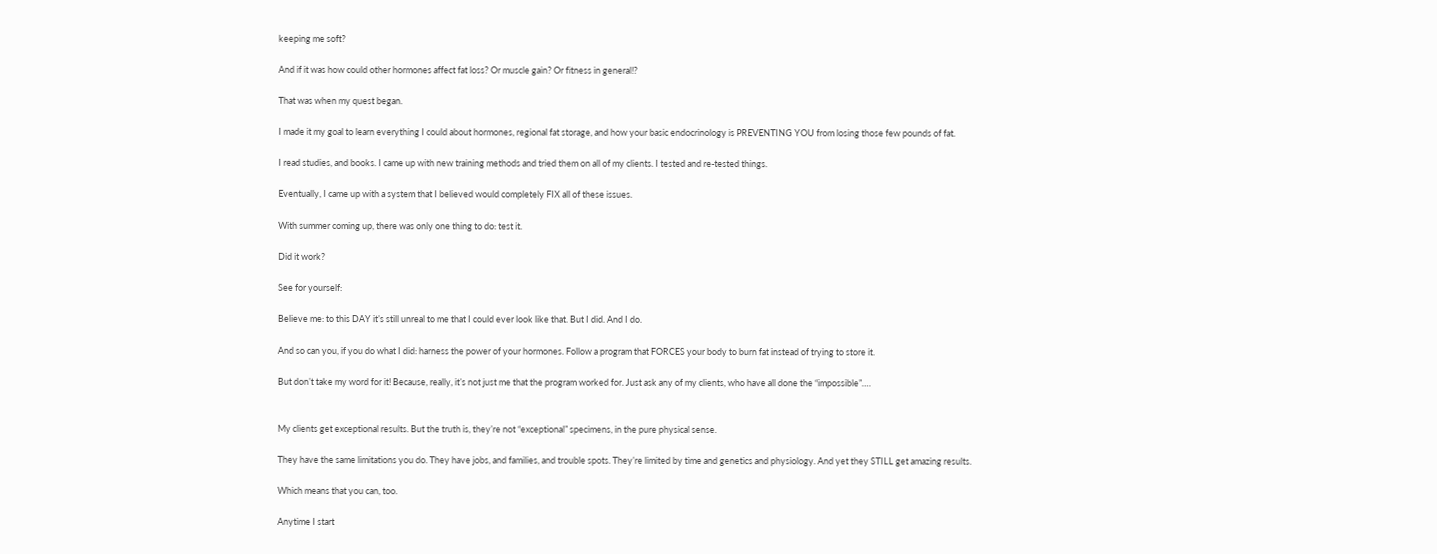keeping me soft?

And if it was how could other hormones affect fat loss? Or muscle gain? Or fitness in general!?

That was when my quest began.

I made it my goal to learn everything I could about hormones, regional fat storage, and how your basic endocrinology is PREVENTING YOU from losing those few pounds of fat.

I read studies, and books. I came up with new training methods and tried them on all of my clients. I tested and re-tested things.

Eventually, I came up with a system that I believed would completely FIX all of these issues.

With summer coming up, there was only one thing to do: test it.

Did it work?

See for yourself:

Believe me: to this DAY it’s still unreal to me that I could ever look like that. But I did. And I do.

And so can you, if you do what I did: harness the power of your hormones. Follow a program that FORCES your body to burn fat instead of trying to store it.

But don’t take my word for it! Because, really, it’s not just me that the program worked for. Just ask any of my clients, who have all done the “impossible”….


My clients get exceptional results. But the truth is, they’re not “exceptional” specimens, in the pure physical sense.

They have the same limitations you do. They have jobs, and families, and trouble spots. They’re limited by time and genetics and physiology. And yet they STILL get amazing results.

Which means that you can, too.

Anytime I start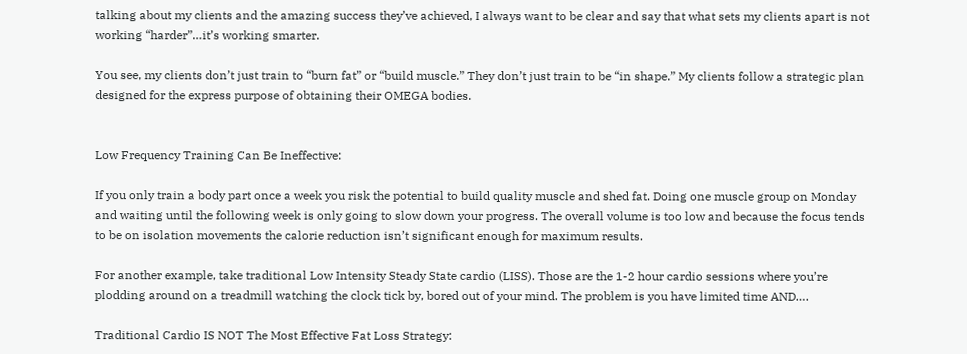talking about my clients and the amazing success they’ve achieved, I always want to be clear and say that what sets my clients apart is not working “harder”…it’s working smarter.

You see, my clients don’t just train to “burn fat” or “build muscle.” They don’t just train to be “in shape.” My clients follow a strategic plan designed for the express purpose of obtaining their OMEGA bodies.


Low Frequency Training Can Be Ineffective:

If you only train a body part once a week you risk the potential to build quality muscle and shed fat. Doing one muscle group on Monday and waiting until the following week is only going to slow down your progress. The overall volume is too low and because the focus tends to be on isolation movements the calorie reduction isn’t significant enough for maximum results.

For another example, take traditional Low Intensity Steady State cardio (LISS). Those are the 1-2 hour cardio sessions where you’re plodding around on a treadmill watching the clock tick by, bored out of your mind. The problem is you have limited time AND….

Traditional Cardio IS NOT The Most Effective Fat Loss Strategy: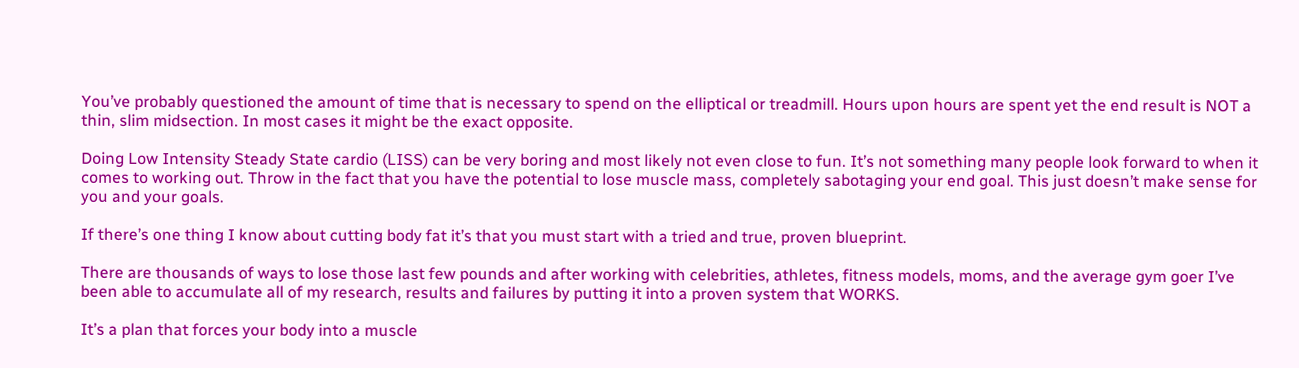You’ve probably questioned the amount of time that is necessary to spend on the elliptical or treadmill. Hours upon hours are spent yet the end result is NOT a thin, slim midsection. In most cases it might be the exact opposite.

Doing Low Intensity Steady State cardio (LISS) can be very boring and most likely not even close to fun. It’s not something many people look forward to when it comes to working out. Throw in the fact that you have the potential to lose muscle mass, completely sabotaging your end goal. This just doesn’t make sense for you and your goals.

If there’s one thing I know about cutting body fat it’s that you must start with a tried and true, proven blueprint.

There are thousands of ways to lose those last few pounds and after working with celebrities, athletes, fitness models, moms, and the average gym goer I’ve been able to accumulate all of my research, results and failures by putting it into a proven system that WORKS.

It’s a plan that forces your body into a muscle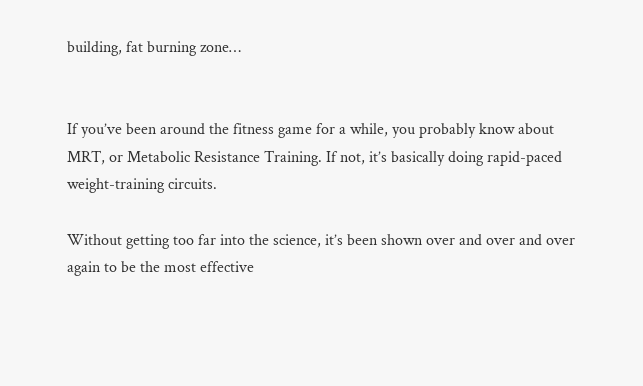building, fat burning zone…


If you’ve been around the fitness game for a while, you probably know about MRT, or Metabolic Resistance Training. If not, it’s basically doing rapid-paced weight-training circuits.

Without getting too far into the science, it’s been shown over and over and over again to be the most effective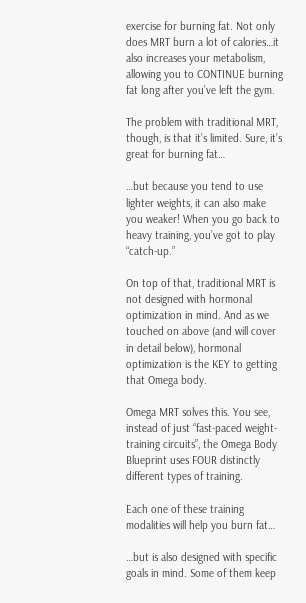exercise for burning fat. Not only does MRT burn a lot of calories…it also increases your metabolism, allowing you to CONTINUE burning fat long after you’ve left the gym.

The problem with traditional MRT, though, is that it’s limited. Sure, it’s great for burning fat…

…but because you tend to use lighter weights, it can also make you weaker! When you go back to heavy training, you’ve got to play “catch-up.”

On top of that, traditional MRT is not designed with hormonal optimization in mind. And as we touched on above (and will cover in detail below), hormonal optimization is the KEY to getting that Omega body.

Omega MRT solves this. You see, instead of just “fast-paced weight-training circuits”, the Omega Body Blueprint uses FOUR distinctly different types of training.

Each one of these training modalities will help you burn fat…

…but is also designed with specific goals in mind. Some of them keep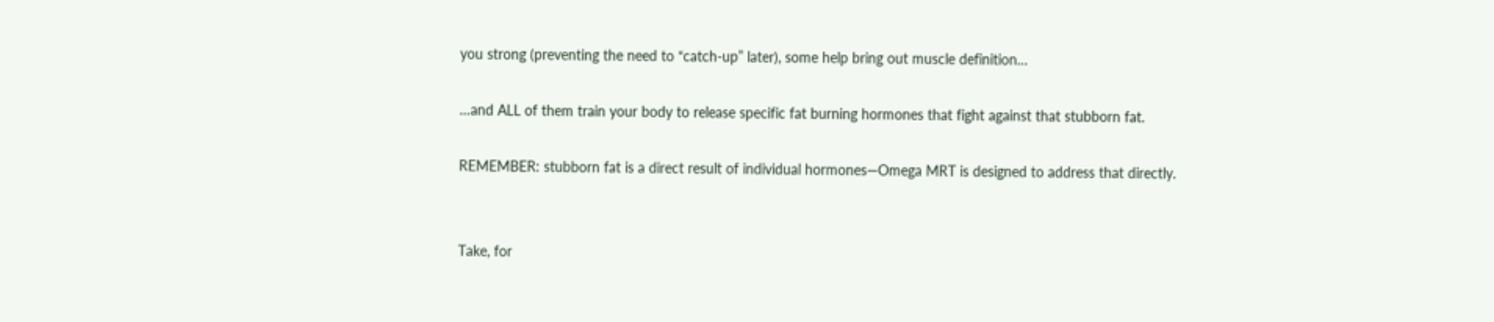you strong (preventing the need to “catch-up” later), some help bring out muscle definition…

…and ALL of them train your body to release specific fat burning hormones that fight against that stubborn fat.

REMEMBER: stubborn fat is a direct result of individual hormones—Omega MRT is designed to address that directly.


Take, for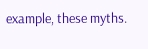example, these myths.